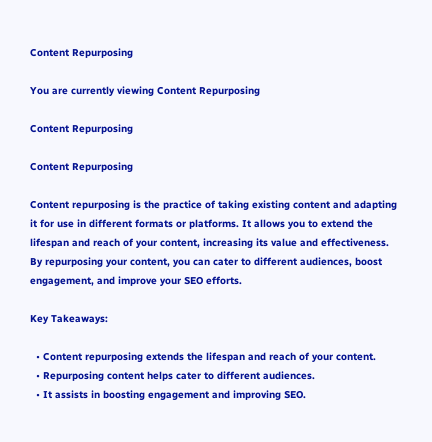Content Repurposing

You are currently viewing Content Repurposing

Content Repurposing

Content Repurposing

Content repurposing is the practice of taking existing content and adapting it for use in different formats or platforms. It allows you to extend the lifespan and reach of your content, increasing its value and effectiveness. By repurposing your content, you can cater to different audiences, boost engagement, and improve your SEO efforts.

Key Takeaways:

  • Content repurposing extends the lifespan and reach of your content.
  • Repurposing content helps cater to different audiences.
  • It assists in boosting engagement and improving SEO.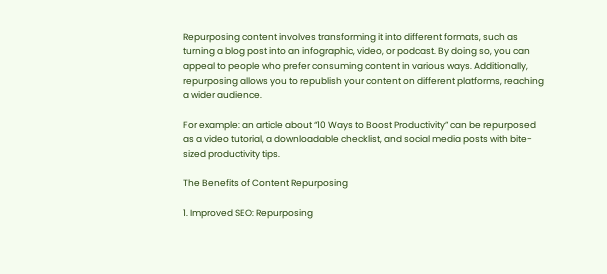Repurposing content involves transforming it into different formats, such as turning a blog post into an infographic, video, or podcast. By doing so, you can appeal to people who prefer consuming content in various ways. Additionally, repurposing allows you to republish your content on different platforms, reaching a wider audience.

For example: an article about “10 Ways to Boost Productivity” can be repurposed as a video tutorial, a downloadable checklist, and social media posts with bite-sized productivity tips.

The Benefits of Content Repurposing

1. Improved SEO: Repurposing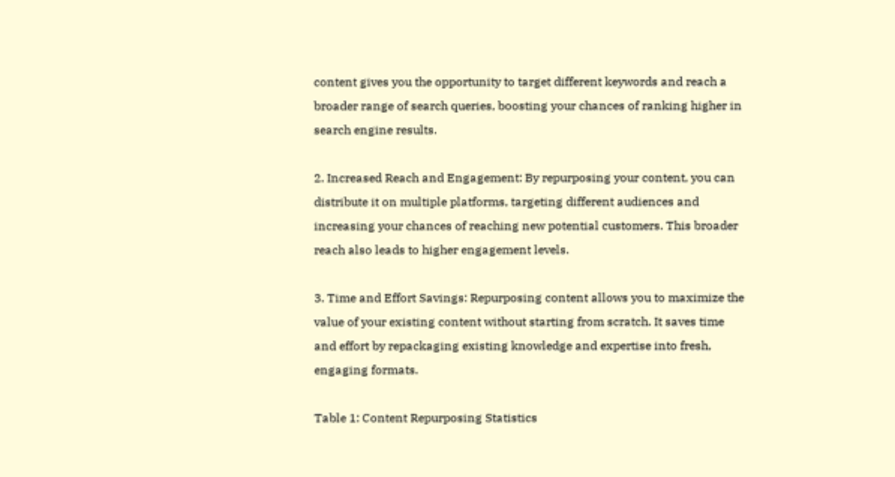content gives you the opportunity to target different keywords and reach a broader range of search queries, boosting your chances of ranking higher in search engine results.

2. Increased Reach and Engagement: By repurposing your content, you can distribute it on multiple platforms, targeting different audiences and increasing your chances of reaching new potential customers. This broader reach also leads to higher engagement levels.

3. Time and Effort Savings: Repurposing content allows you to maximize the value of your existing content without starting from scratch. It saves time and effort by repackaging existing knowledge and expertise into fresh, engaging formats.

Table 1: Content Repurposing Statistics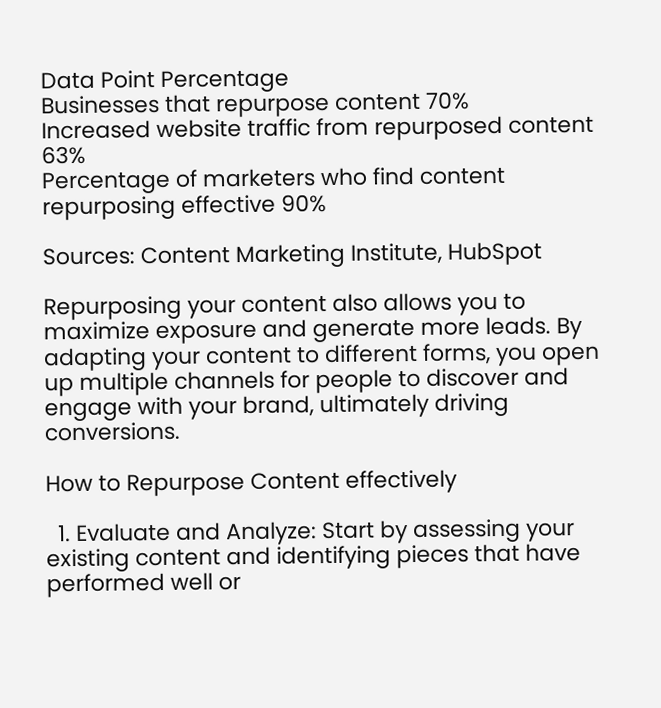Data Point Percentage
Businesses that repurpose content 70%
Increased website traffic from repurposed content 63%
Percentage of marketers who find content repurposing effective 90%

Sources: Content Marketing Institute, HubSpot

Repurposing your content also allows you to maximize exposure and generate more leads. By adapting your content to different forms, you open up multiple channels for people to discover and engage with your brand, ultimately driving conversions.

How to Repurpose Content effectively

  1. Evaluate and Analyze: Start by assessing your existing content and identifying pieces that have performed well or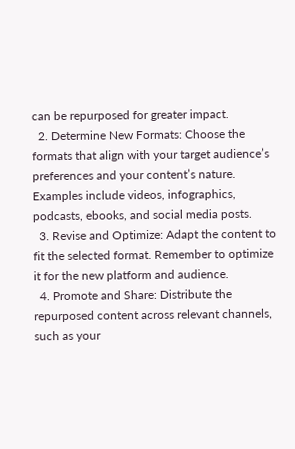can be repurposed for greater impact.
  2. Determine New Formats: Choose the formats that align with your target audience’s preferences and your content’s nature. Examples include videos, infographics, podcasts, ebooks, and social media posts.
  3. Revise and Optimize: Adapt the content to fit the selected format. Remember to optimize it for the new platform and audience.
  4. Promote and Share: Distribute the repurposed content across relevant channels, such as your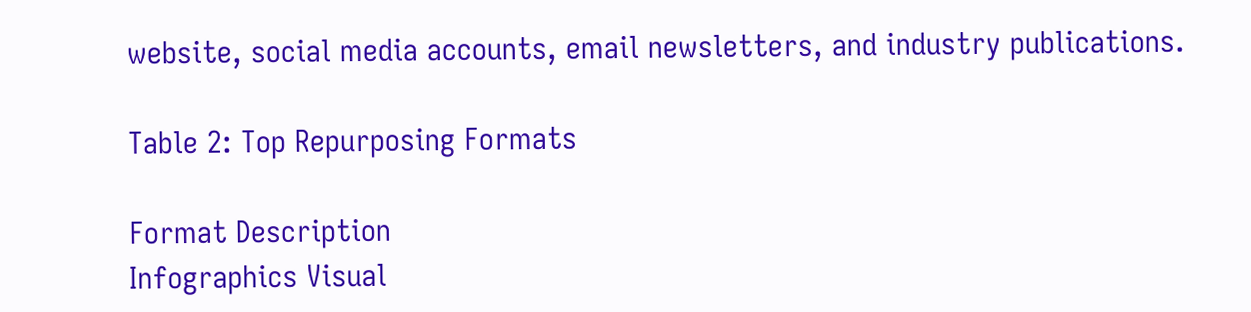website, social media accounts, email newsletters, and industry publications.

Table 2: Top Repurposing Formats

Format Description
Infographics Visual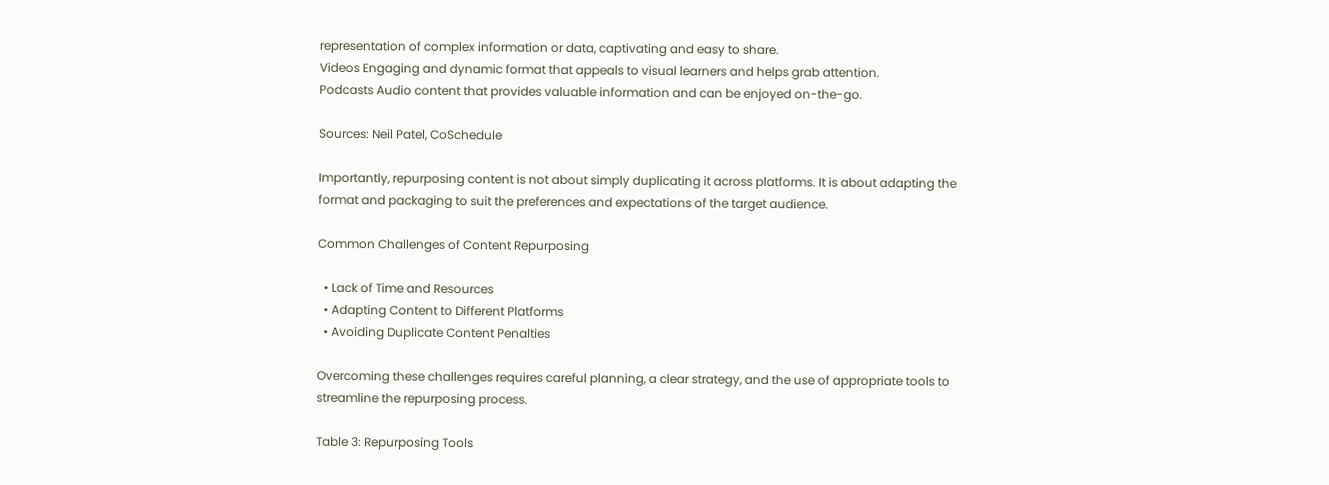representation of complex information or data, captivating and easy to share.
Videos Engaging and dynamic format that appeals to visual learners and helps grab attention.
Podcasts Audio content that provides valuable information and can be enjoyed on-the-go.

Sources: Neil Patel, CoSchedule

Importantly, repurposing content is not about simply duplicating it across platforms. It is about adapting the format and packaging to suit the preferences and expectations of the target audience.

Common Challenges of Content Repurposing

  • Lack of Time and Resources
  • Adapting Content to Different Platforms
  • Avoiding Duplicate Content Penalties

Overcoming these challenges requires careful planning, a clear strategy, and the use of appropriate tools to streamline the repurposing process.

Table 3: Repurposing Tools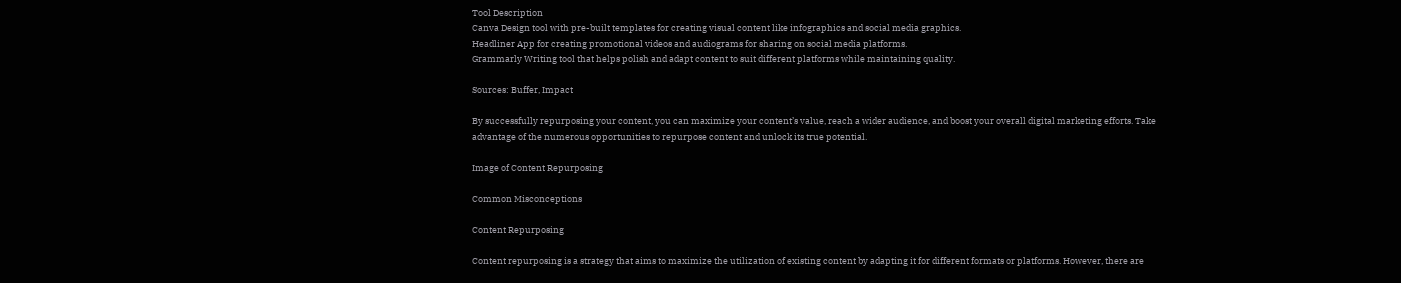Tool Description
Canva Design tool with pre-built templates for creating visual content like infographics and social media graphics.
Headliner App for creating promotional videos and audiograms for sharing on social media platforms.
Grammarly Writing tool that helps polish and adapt content to suit different platforms while maintaining quality.

Sources: Buffer, Impact

By successfully repurposing your content, you can maximize your content’s value, reach a wider audience, and boost your overall digital marketing efforts. Take advantage of the numerous opportunities to repurpose content and unlock its true potential.

Image of Content Repurposing

Common Misconceptions

Content Repurposing

Content repurposing is a strategy that aims to maximize the utilization of existing content by adapting it for different formats or platforms. However, there are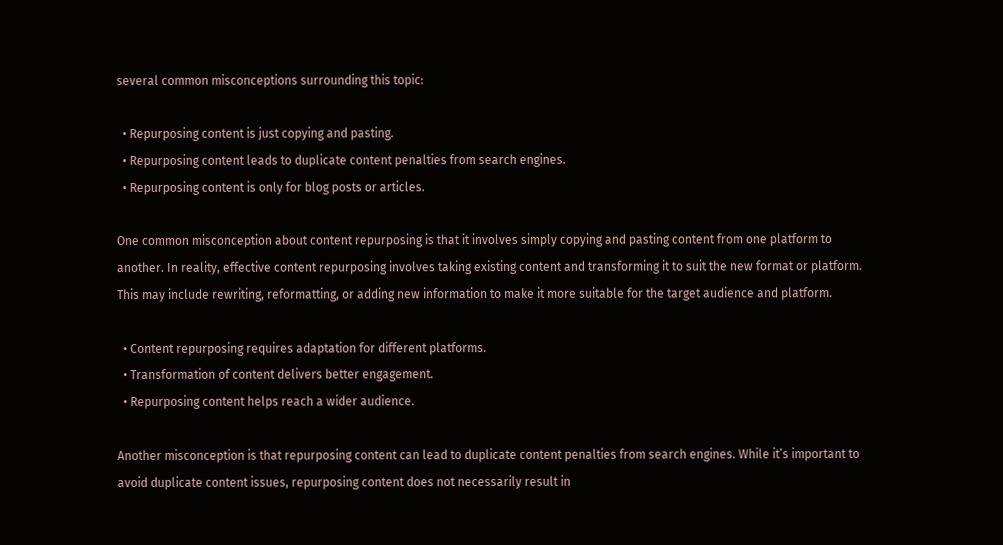several common misconceptions surrounding this topic:

  • Repurposing content is just copying and pasting.
  • Repurposing content leads to duplicate content penalties from search engines.
  • Repurposing content is only for blog posts or articles.

One common misconception about content repurposing is that it involves simply copying and pasting content from one platform to another. In reality, effective content repurposing involves taking existing content and transforming it to suit the new format or platform. This may include rewriting, reformatting, or adding new information to make it more suitable for the target audience and platform.

  • Content repurposing requires adaptation for different platforms.
  • Transformation of content delivers better engagement.
  • Repurposing content helps reach a wider audience.

Another misconception is that repurposing content can lead to duplicate content penalties from search engines. While it’s important to avoid duplicate content issues, repurposing content does not necessarily result in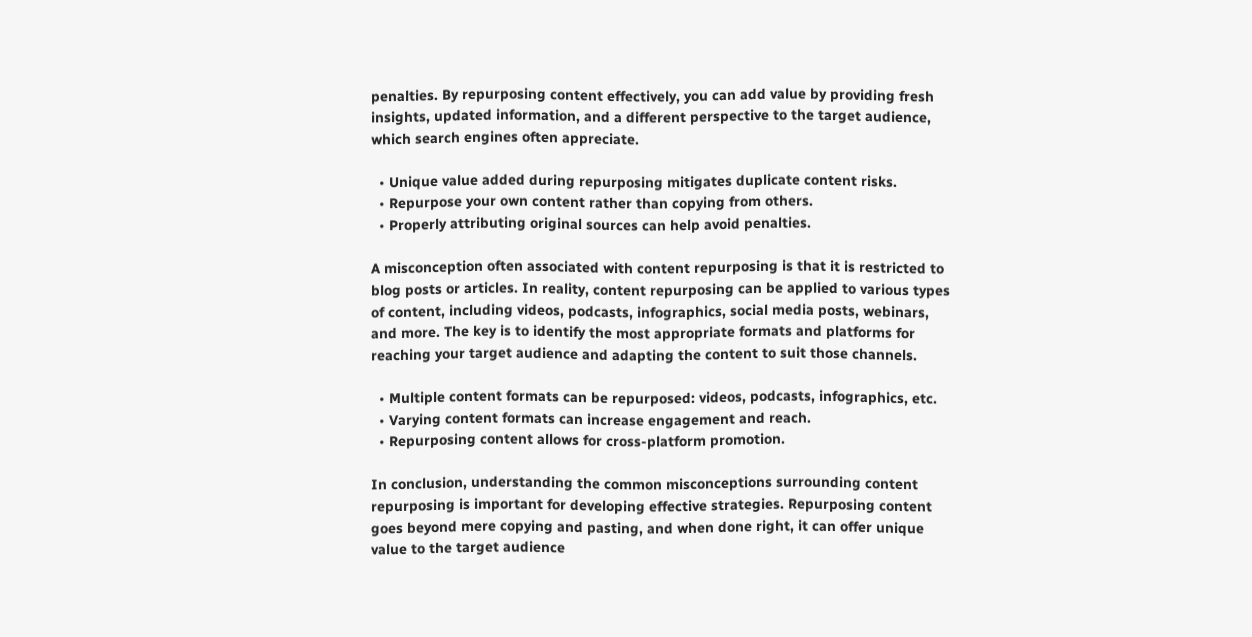penalties. By repurposing content effectively, you can add value by providing fresh insights, updated information, and a different perspective to the target audience, which search engines often appreciate.

  • Unique value added during repurposing mitigates duplicate content risks.
  • Repurpose your own content rather than copying from others.
  • Properly attributing original sources can help avoid penalties.

A misconception often associated with content repurposing is that it is restricted to blog posts or articles. In reality, content repurposing can be applied to various types of content, including videos, podcasts, infographics, social media posts, webinars, and more. The key is to identify the most appropriate formats and platforms for reaching your target audience and adapting the content to suit those channels.

  • Multiple content formats can be repurposed: videos, podcasts, infographics, etc.
  • Varying content formats can increase engagement and reach.
  • Repurposing content allows for cross-platform promotion.

In conclusion, understanding the common misconceptions surrounding content repurposing is important for developing effective strategies. Repurposing content goes beyond mere copying and pasting, and when done right, it can offer unique value to the target audience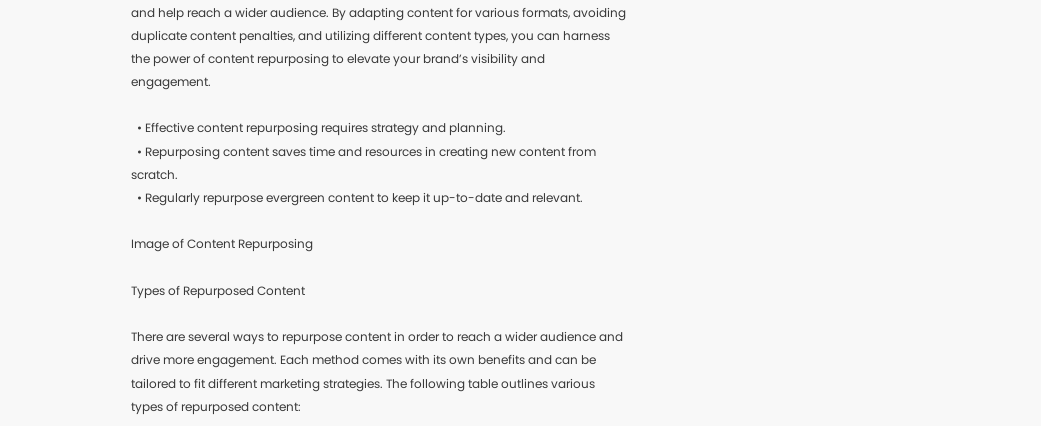and help reach a wider audience. By adapting content for various formats, avoiding duplicate content penalties, and utilizing different content types, you can harness the power of content repurposing to elevate your brand’s visibility and engagement.

  • Effective content repurposing requires strategy and planning.
  • Repurposing content saves time and resources in creating new content from scratch.
  • Regularly repurpose evergreen content to keep it up-to-date and relevant.

Image of Content Repurposing

Types of Repurposed Content

There are several ways to repurpose content in order to reach a wider audience and drive more engagement. Each method comes with its own benefits and can be tailored to fit different marketing strategies. The following table outlines various types of repurposed content: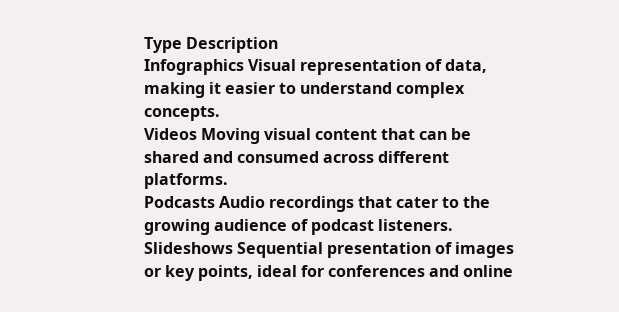Type Description
Infographics Visual representation of data, making it easier to understand complex concepts.
Videos Moving visual content that can be shared and consumed across different platforms.
Podcasts Audio recordings that cater to the growing audience of podcast listeners.
Slideshows Sequential presentation of images or key points, ideal for conferences and online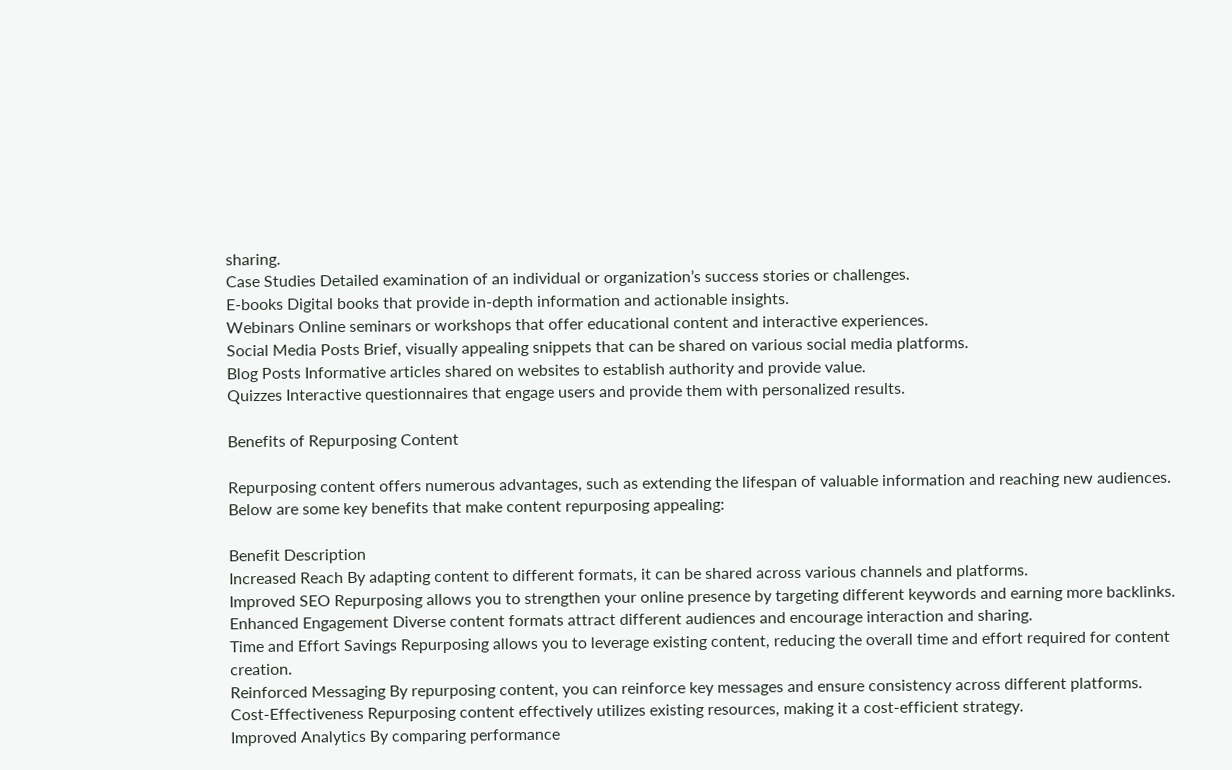sharing.
Case Studies Detailed examination of an individual or organization’s success stories or challenges.
E-books Digital books that provide in-depth information and actionable insights.
Webinars Online seminars or workshops that offer educational content and interactive experiences.
Social Media Posts Brief, visually appealing snippets that can be shared on various social media platforms.
Blog Posts Informative articles shared on websites to establish authority and provide value.
Quizzes Interactive questionnaires that engage users and provide them with personalized results.

Benefits of Repurposing Content

Repurposing content offers numerous advantages, such as extending the lifespan of valuable information and reaching new audiences. Below are some key benefits that make content repurposing appealing:

Benefit Description
Increased Reach By adapting content to different formats, it can be shared across various channels and platforms.
Improved SEO Repurposing allows you to strengthen your online presence by targeting different keywords and earning more backlinks.
Enhanced Engagement Diverse content formats attract different audiences and encourage interaction and sharing.
Time and Effort Savings Repurposing allows you to leverage existing content, reducing the overall time and effort required for content creation.
Reinforced Messaging By repurposing content, you can reinforce key messages and ensure consistency across different platforms.
Cost-Effectiveness Repurposing content effectively utilizes existing resources, making it a cost-efficient strategy.
Improved Analytics By comparing performance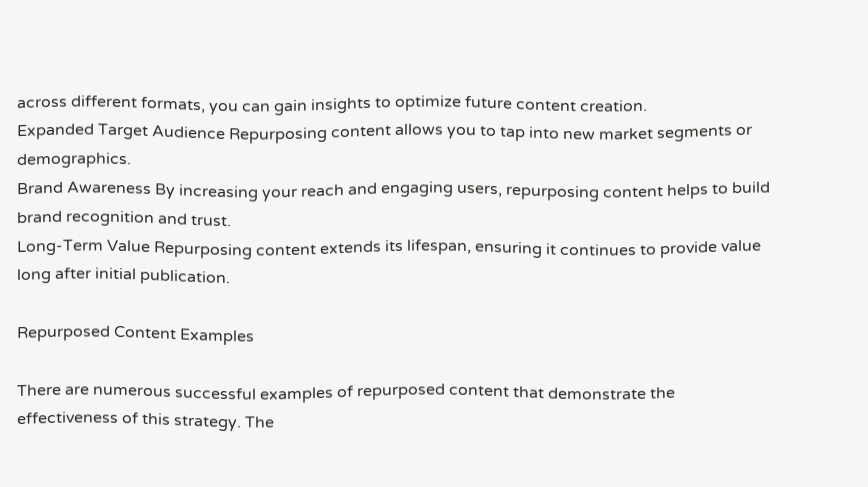across different formats, you can gain insights to optimize future content creation.
Expanded Target Audience Repurposing content allows you to tap into new market segments or demographics.
Brand Awareness By increasing your reach and engaging users, repurposing content helps to build brand recognition and trust.
Long-Term Value Repurposing content extends its lifespan, ensuring it continues to provide value long after initial publication.

Repurposed Content Examples

There are numerous successful examples of repurposed content that demonstrate the effectiveness of this strategy. The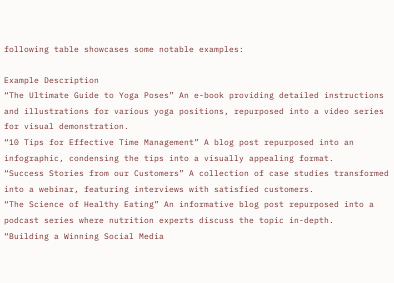following table showcases some notable examples:

Example Description
“The Ultimate Guide to Yoga Poses” An e-book providing detailed instructions and illustrations for various yoga positions, repurposed into a video series for visual demonstration.
“10 Tips for Effective Time Management” A blog post repurposed into an infographic, condensing the tips into a visually appealing format.
“Success Stories from our Customers” A collection of case studies transformed into a webinar, featuring interviews with satisfied customers.
“The Science of Healthy Eating” An informative blog post repurposed into a podcast series where nutrition experts discuss the topic in-depth.
“Building a Winning Social Media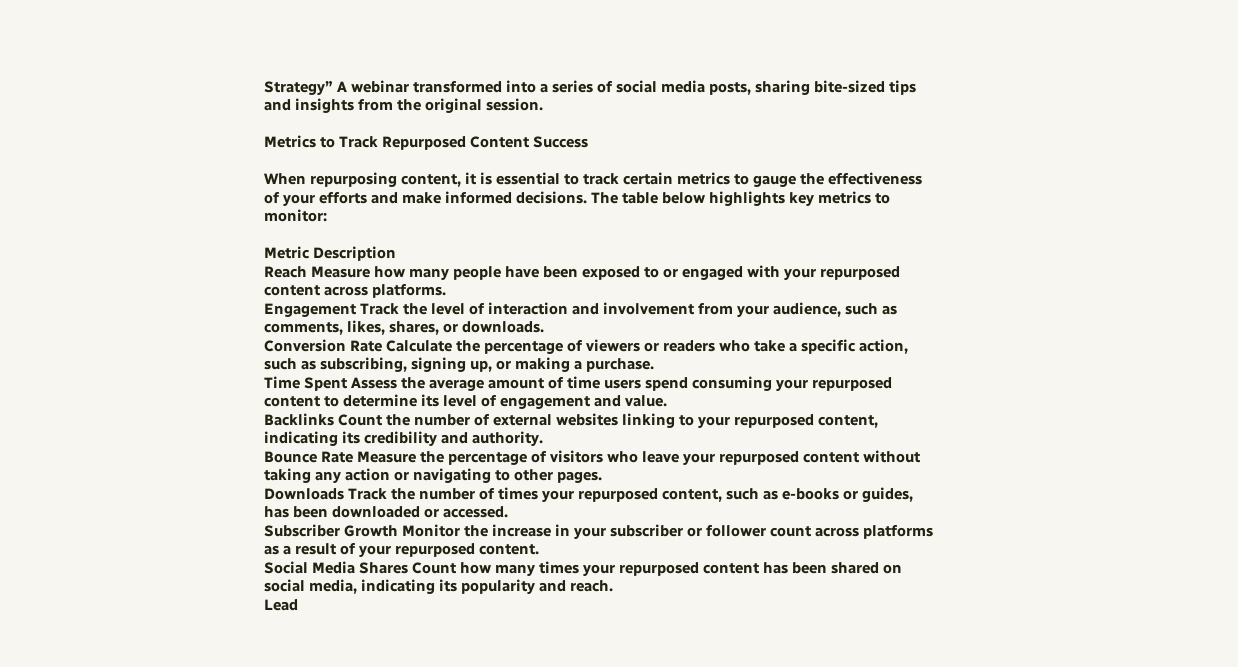Strategy” A webinar transformed into a series of social media posts, sharing bite-sized tips and insights from the original session.

Metrics to Track Repurposed Content Success

When repurposing content, it is essential to track certain metrics to gauge the effectiveness of your efforts and make informed decisions. The table below highlights key metrics to monitor:

Metric Description
Reach Measure how many people have been exposed to or engaged with your repurposed content across platforms.
Engagement Track the level of interaction and involvement from your audience, such as comments, likes, shares, or downloads.
Conversion Rate Calculate the percentage of viewers or readers who take a specific action, such as subscribing, signing up, or making a purchase.
Time Spent Assess the average amount of time users spend consuming your repurposed content to determine its level of engagement and value.
Backlinks Count the number of external websites linking to your repurposed content, indicating its credibility and authority.
Bounce Rate Measure the percentage of visitors who leave your repurposed content without taking any action or navigating to other pages.
Downloads Track the number of times your repurposed content, such as e-books or guides, has been downloaded or accessed.
Subscriber Growth Monitor the increase in your subscriber or follower count across platforms as a result of your repurposed content.
Social Media Shares Count how many times your repurposed content has been shared on social media, indicating its popularity and reach.
Lead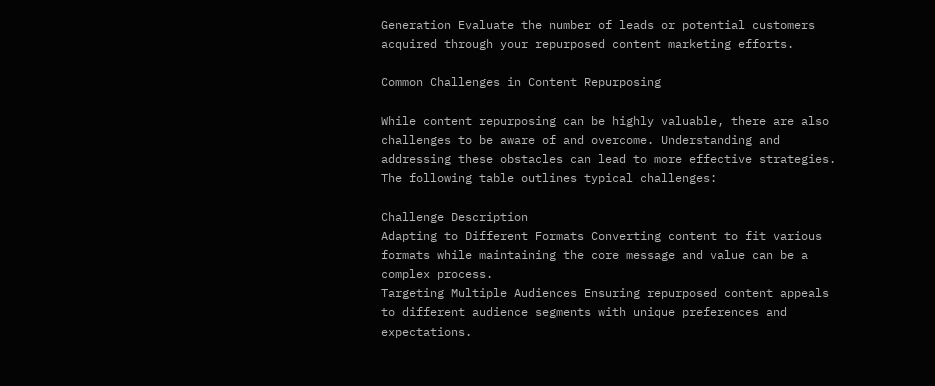Generation Evaluate the number of leads or potential customers acquired through your repurposed content marketing efforts.

Common Challenges in Content Repurposing

While content repurposing can be highly valuable, there are also challenges to be aware of and overcome. Understanding and addressing these obstacles can lead to more effective strategies. The following table outlines typical challenges:

Challenge Description
Adapting to Different Formats Converting content to fit various formats while maintaining the core message and value can be a complex process.
Targeting Multiple Audiences Ensuring repurposed content appeals to different audience segments with unique preferences and expectations.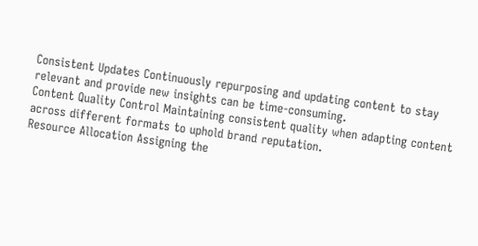Consistent Updates Continuously repurposing and updating content to stay relevant and provide new insights can be time-consuming.
Content Quality Control Maintaining consistent quality when adapting content across different formats to uphold brand reputation.
Resource Allocation Assigning the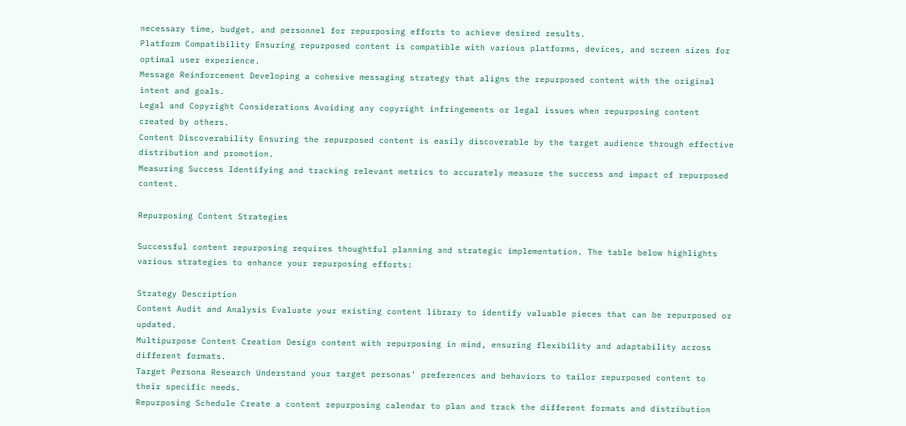necessary time, budget, and personnel for repurposing efforts to achieve desired results.
Platform Compatibility Ensuring repurposed content is compatible with various platforms, devices, and screen sizes for optimal user experience.
Message Reinforcement Developing a cohesive messaging strategy that aligns the repurposed content with the original intent and goals.
Legal and Copyright Considerations Avoiding any copyright infringements or legal issues when repurposing content created by others.
Content Discoverability Ensuring the repurposed content is easily discoverable by the target audience through effective distribution and promotion.
Measuring Success Identifying and tracking relevant metrics to accurately measure the success and impact of repurposed content.

Repurposing Content Strategies

Successful content repurposing requires thoughtful planning and strategic implementation. The table below highlights various strategies to enhance your repurposing efforts:

Strategy Description
Content Audit and Analysis Evaluate your existing content library to identify valuable pieces that can be repurposed or updated.
Multipurpose Content Creation Design content with repurposing in mind, ensuring flexibility and adaptability across different formats.
Target Persona Research Understand your target personas’ preferences and behaviors to tailor repurposed content to their specific needs.
Repurposing Schedule Create a content repurposing calendar to plan and track the different formats and distribution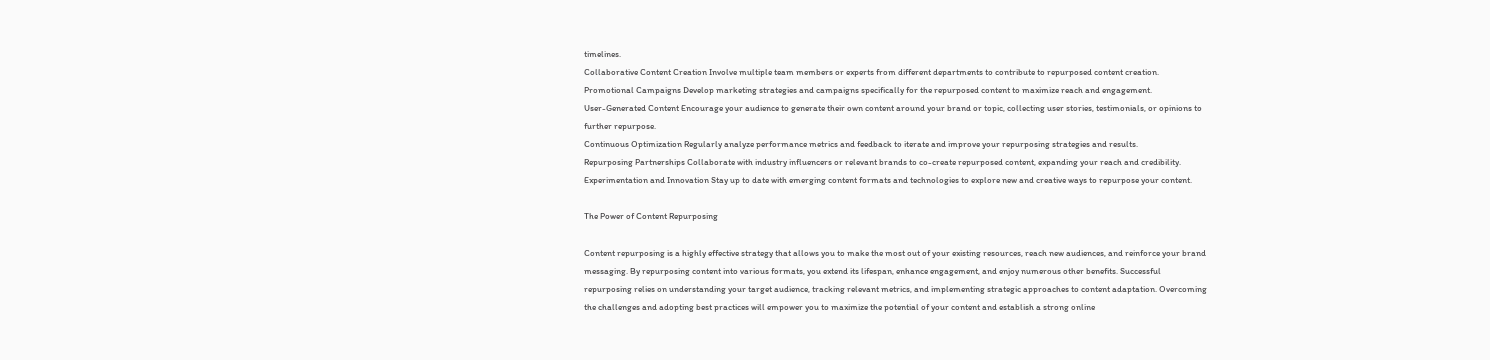timelines.
Collaborative Content Creation Involve multiple team members or experts from different departments to contribute to repurposed content creation.
Promotional Campaigns Develop marketing strategies and campaigns specifically for the repurposed content to maximize reach and engagement.
User-Generated Content Encourage your audience to generate their own content around your brand or topic, collecting user stories, testimonials, or opinions to further repurpose.
Continuous Optimization Regularly analyze performance metrics and feedback to iterate and improve your repurposing strategies and results.
Repurposing Partnerships Collaborate with industry influencers or relevant brands to co-create repurposed content, expanding your reach and credibility.
Experimentation and Innovation Stay up to date with emerging content formats and technologies to explore new and creative ways to repurpose your content.

The Power of Content Repurposing

Content repurposing is a highly effective strategy that allows you to make the most out of your existing resources, reach new audiences, and reinforce your brand messaging. By repurposing content into various formats, you extend its lifespan, enhance engagement, and enjoy numerous other benefits. Successful repurposing relies on understanding your target audience, tracking relevant metrics, and implementing strategic approaches to content adaptation. Overcoming the challenges and adopting best practices will empower you to maximize the potential of your content and establish a strong online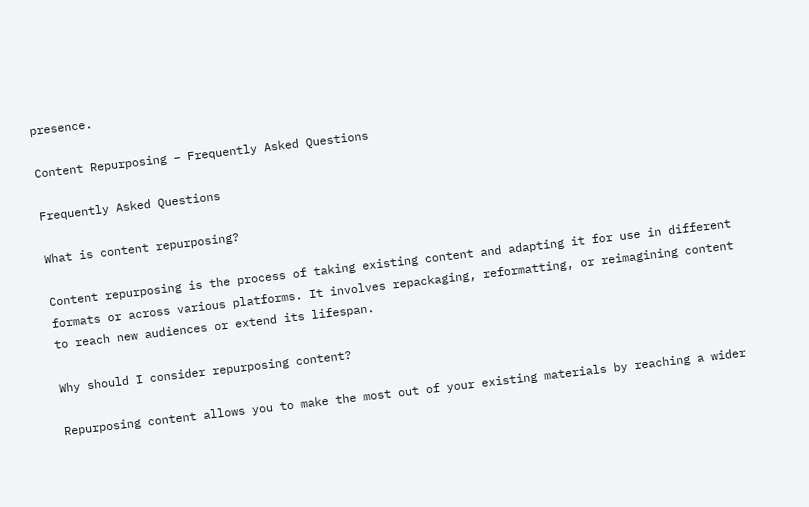presence.

Content Repurposing – Frequently Asked Questions

Frequently Asked Questions

What is content repurposing?

Content repurposing is the process of taking existing content and adapting it for use in different formats or across various platforms. It involves repackaging, reformatting, or reimagining content to reach new audiences or extend its lifespan.

Why should I consider repurposing content?

Repurposing content allows you to make the most out of your existing materials by reaching a wider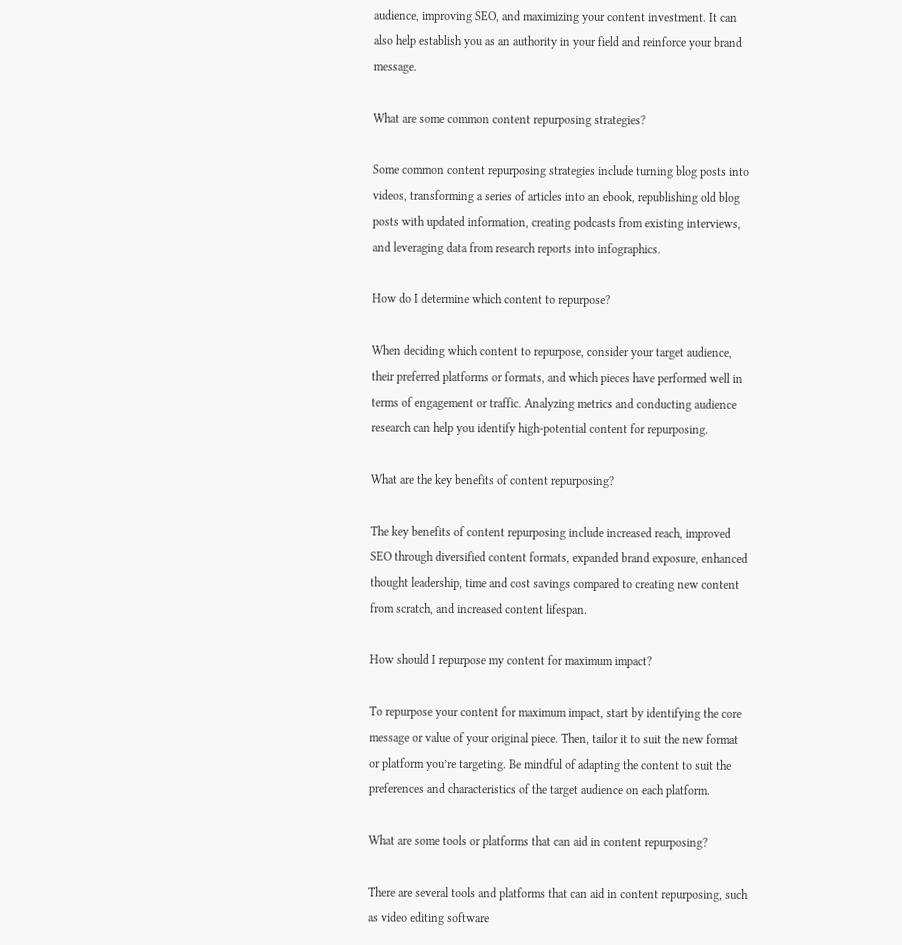audience, improving SEO, and maximizing your content investment. It can also help establish you as an authority in your field and reinforce your brand message.

What are some common content repurposing strategies?

Some common content repurposing strategies include turning blog posts into videos, transforming a series of articles into an ebook, republishing old blog posts with updated information, creating podcasts from existing interviews, and leveraging data from research reports into infographics.

How do I determine which content to repurpose?

When deciding which content to repurpose, consider your target audience, their preferred platforms or formats, and which pieces have performed well in terms of engagement or traffic. Analyzing metrics and conducting audience research can help you identify high-potential content for repurposing.

What are the key benefits of content repurposing?

The key benefits of content repurposing include increased reach, improved SEO through diversified content formats, expanded brand exposure, enhanced thought leadership, time and cost savings compared to creating new content from scratch, and increased content lifespan.

How should I repurpose my content for maximum impact?

To repurpose your content for maximum impact, start by identifying the core message or value of your original piece. Then, tailor it to suit the new format or platform you’re targeting. Be mindful of adapting the content to suit the preferences and characteristics of the target audience on each platform.

What are some tools or platforms that can aid in content repurposing?

There are several tools and platforms that can aid in content repurposing, such as video editing software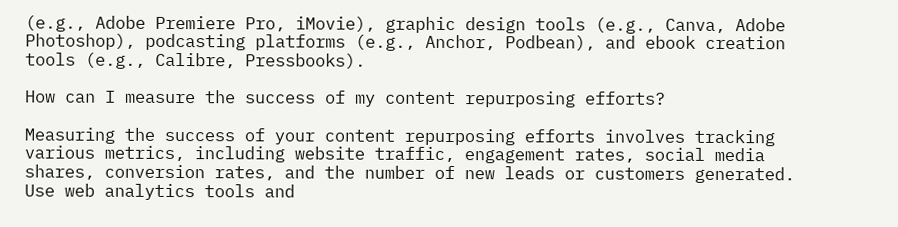(e.g., Adobe Premiere Pro, iMovie), graphic design tools (e.g., Canva, Adobe Photoshop), podcasting platforms (e.g., Anchor, Podbean), and ebook creation tools (e.g., Calibre, Pressbooks).

How can I measure the success of my content repurposing efforts?

Measuring the success of your content repurposing efforts involves tracking various metrics, including website traffic, engagement rates, social media shares, conversion rates, and the number of new leads or customers generated. Use web analytics tools and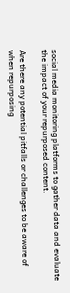social media monitoring platforms to gather data and evaluate the impact of your repurposed content.

Are there any potential pitfalls or challenges to be aware of when repurposing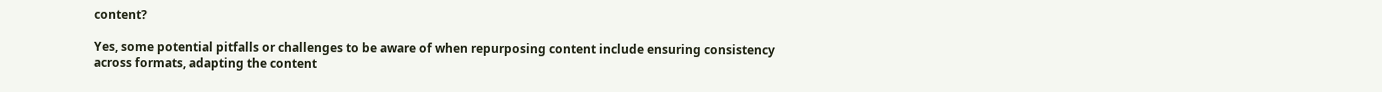content?

Yes, some potential pitfalls or challenges to be aware of when repurposing content include ensuring consistency across formats, adapting the content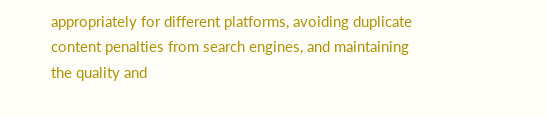appropriately for different platforms, avoiding duplicate content penalties from search engines, and maintaining the quality and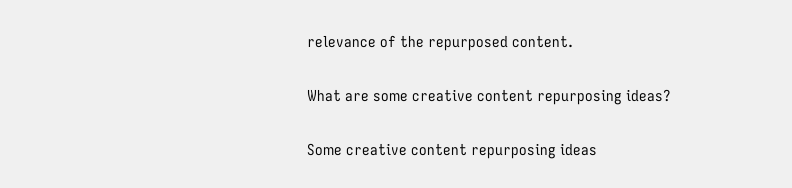relevance of the repurposed content.

What are some creative content repurposing ideas?

Some creative content repurposing ideas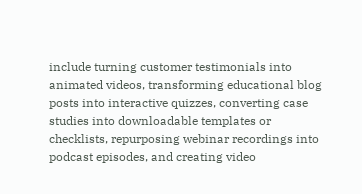include turning customer testimonials into animated videos, transforming educational blog posts into interactive quizzes, converting case studies into downloadable templates or checklists, repurposing webinar recordings into podcast episodes, and creating video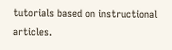tutorials based on instructional articles.